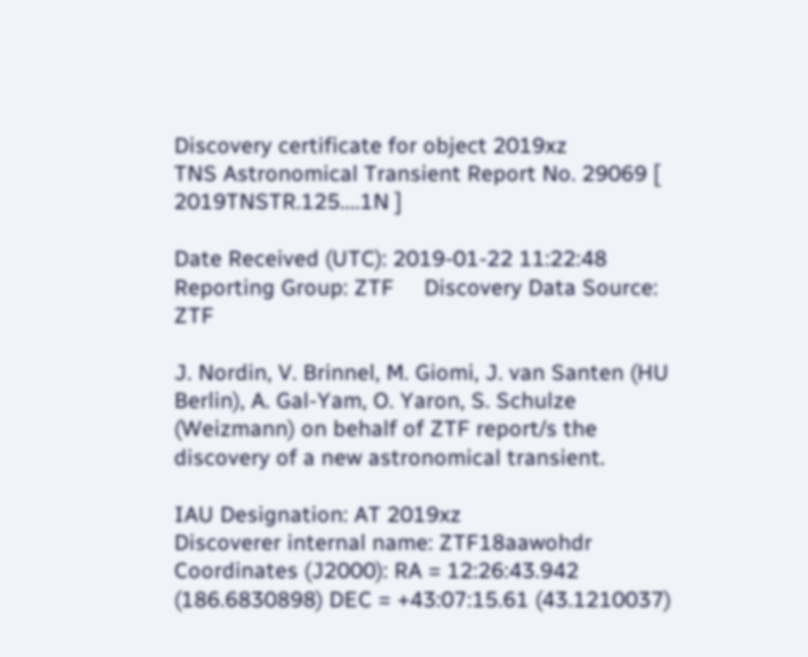Discovery certificate for object 2019xz
TNS Astronomical Transient Report No. 29069 [ 2019TNSTR.125....1N ]

Date Received (UTC): 2019-01-22 11:22:48
Reporting Group: ZTF     Discovery Data Source: ZTF

J. Nordin, V. Brinnel, M. Giomi, J. van Santen (HU Berlin), A. Gal-Yam, O. Yaron, S. Schulze (Weizmann) on behalf of ZTF report/s the discovery of a new astronomical transient.

IAU Designation: AT 2019xz
Discoverer internal name: ZTF18aawohdr
Coordinates (J2000): RA = 12:26:43.942 (186.6830898) DEC = +43:07:15.61 (43.1210037)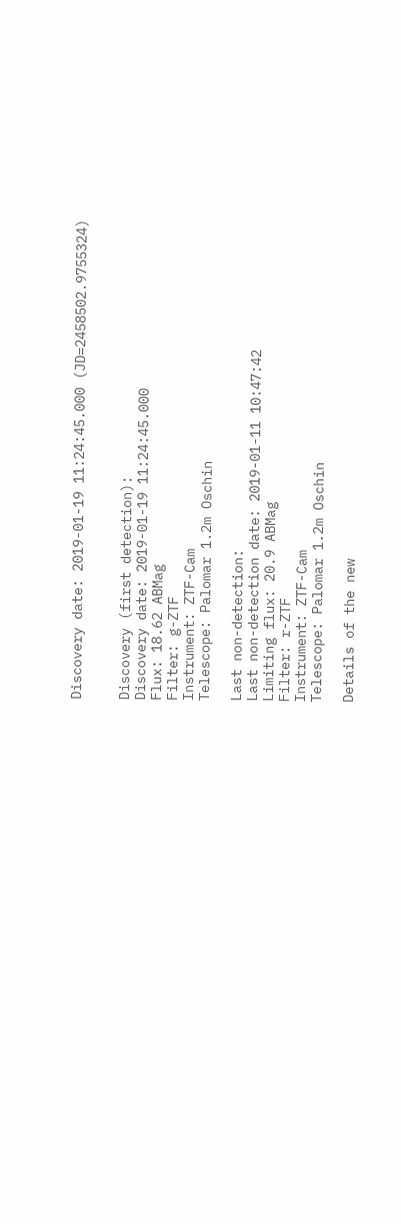Discovery date: 2019-01-19 11:24:45.000 (JD=2458502.9755324)


Discovery (first detection):
Discovery date: 2019-01-19 11:24:45.000
Flux: 18.62 ABMag
Filter: g-ZTF
Instrument: ZTF-Cam
Telescope: Palomar 1.2m Oschin

Last non-detection:
Last non-detection date: 2019-01-11 10:47:42
Limiting flux: 20.9 ABMag
Filter: r-ZTF
Instrument: ZTF-Cam
Telescope: Palomar 1.2m Oschin

Details of the new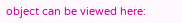object can be viewed here: